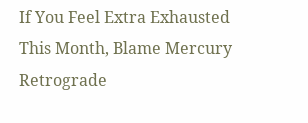If You Feel Extra Exhausted This Month, Blame Mercury Retrograde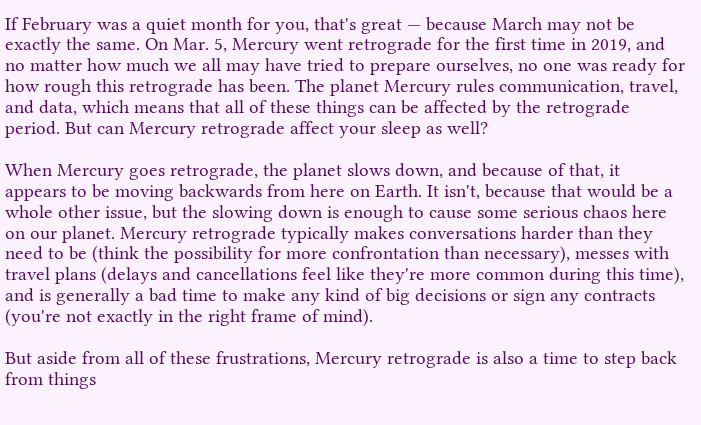If February was a quiet month for you, that's great — because March may not be exactly the same. On Mar. 5, Mercury went retrograde for the first time in 2019, and no matter how much we all may have tried to prepare ourselves, no one was ready for how rough this retrograde has been. The planet Mercury rules communication, travel, and data, which means that all of these things can be affected by the retrograde period. But can Mercury retrograde affect your sleep as well?

When Mercury goes retrograde, the planet slows down, and because of that, it appears to be moving backwards from here on Earth. It isn't, because that would be a whole other issue, but the slowing down is enough to cause some serious chaos here on our planet. Mercury retrograde typically makes conversations harder than they need to be (think the possibility for more confrontation than necessary), messes with travel plans (delays and cancellations feel like they're more common during this time), and is generally a bad time to make any kind of big decisions or sign any contracts (you're not exactly in the right frame of mind).

But aside from all of these frustrations, Mercury retrograde is also a time to step back from things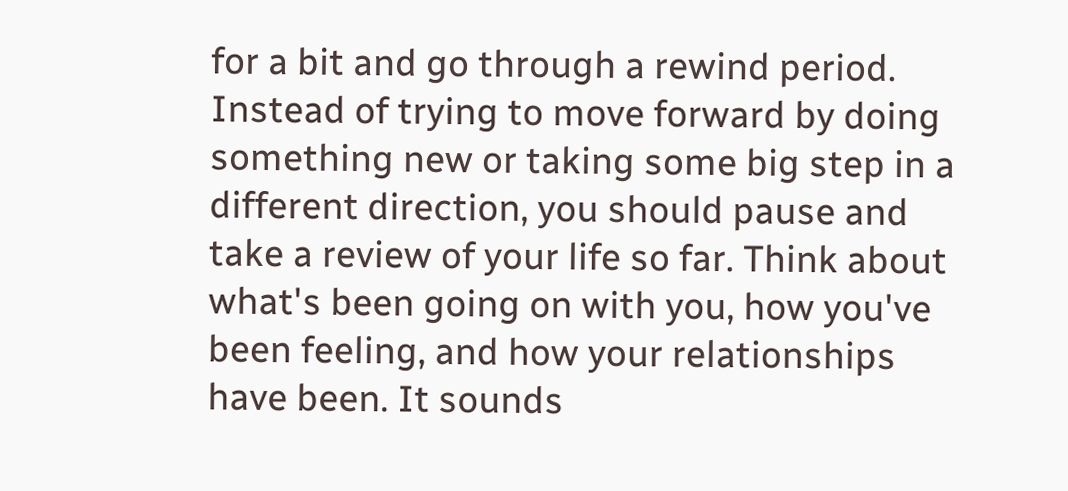for a bit and go through a rewind period. Instead of trying to move forward by doing something new or taking some big step in a different direction, you should pause and take a review of your life so far. Think about what's been going on with you, how you've been feeling, and how your relationships have been. It sounds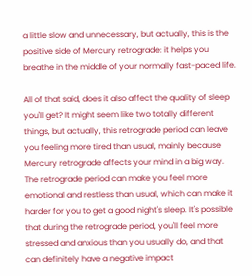a little slow and unnecessary, but actually, this is the positive side of Mercury retrograde: it helps you breathe in the middle of your normally fast-paced life.

All of that said, does it also affect the quality of sleep you'll get? It might seem like two totally different things, but actually, this retrograde period can leave you feeling more tired than usual, mainly because Mercury retrograde affects your mind in a big way. The retrograde period can make you feel more emotional and restless than usual, which can make it harder for you to get a good night's sleep. It's possible that during the retrograde period, you'll feel more stressed and anxious than you usually do, and that can definitely have a negative impact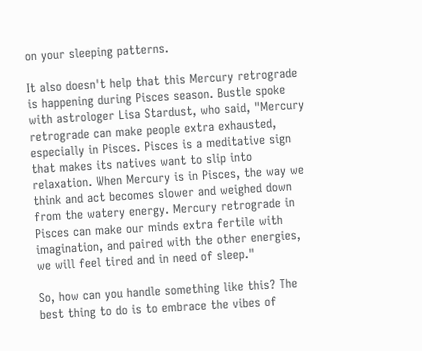on your sleeping patterns.

It also doesn't help that this Mercury retrograde is happening during Pisces season. Bustle spoke with astrologer Lisa Stardust, who said, "Mercury retrograde can make people extra exhausted, especially in Pisces. Pisces is a meditative sign that makes its natives want to slip into relaxation. When Mercury is in Pisces, the way we think and act becomes slower and weighed down from the watery energy. Mercury retrograde in Pisces can make our minds extra fertile with imagination, and paired with the other energies, we will feel tired and in need of sleep."

So, how can you handle something like this? The best thing to do is to embrace the vibes of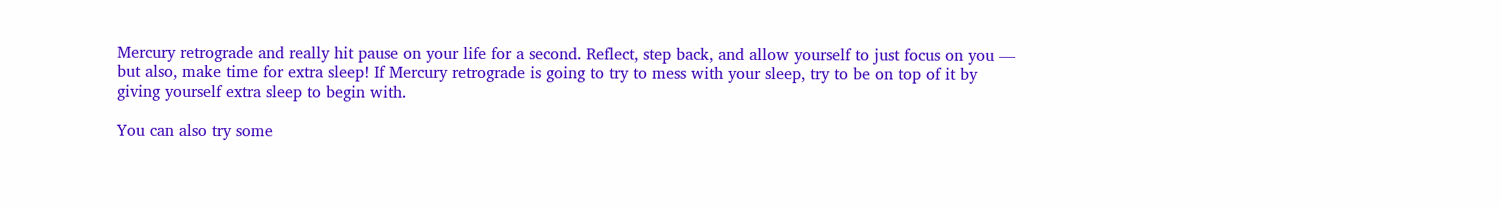Mercury retrograde and really hit pause on your life for a second. Reflect, step back, and allow yourself to just focus on you — but also, make time for extra sleep! If Mercury retrograde is going to try to mess with your sleep, try to be on top of it by giving yourself extra sleep to begin with.

You can also try some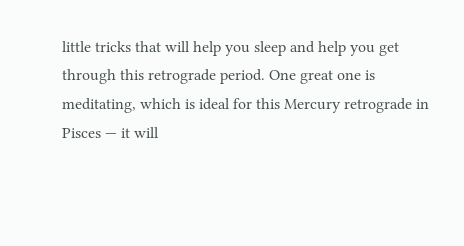little tricks that will help you sleep and help you get through this retrograde period. One great one is meditating, which is ideal for this Mercury retrograde in Pisces — it will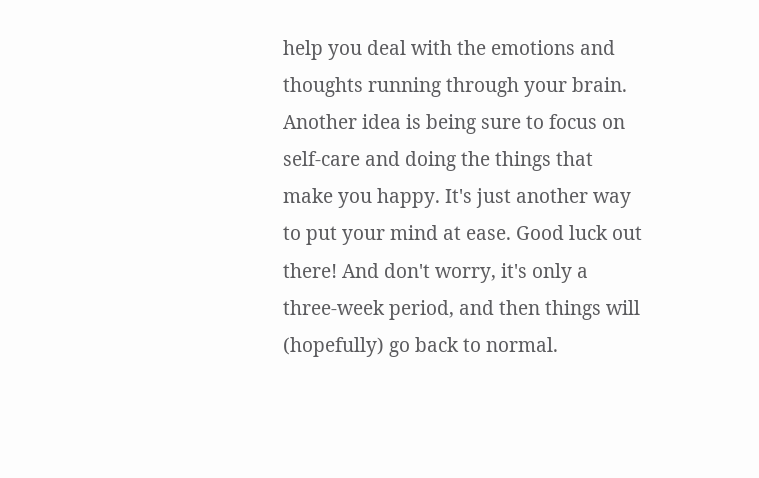help you deal with the emotions and thoughts running through your brain. Another idea is being sure to focus on self-care and doing the things that make you happy. It's just another way to put your mind at ease. Good luck out there! And don't worry, it's only a three-week period, and then things will (hopefully) go back to normal.